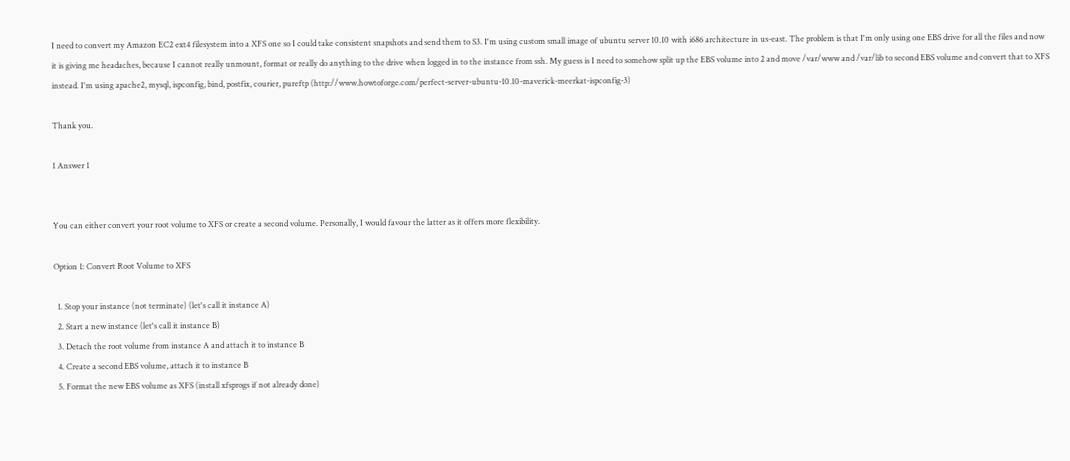I need to convert my Amazon EC2 ext4 filesystem into a XFS one so I could take consistent snapshots and send them to S3. I'm using custom small image of ubuntu server 10.10 with i686 architecture in us-east. The problem is that I'm only using one EBS drive for all the files and now it is giving me headaches, because I cannot really unmount, format or really do anything to the drive when logged in to the instance from ssh. My guess is I need to somehow split up the EBS volume into 2 and move /var/www and /var/lib to second EBS volume and convert that to XFS instead. I'm using apache2, mysql, ispconfig, bind, postfix, courier, pureftp (http://www.howtoforge.com/perfect-server-ubuntu-10.10-maverick-meerkat-ispconfig-3)

Thank you.

1 Answer 1


You can either convert your root volume to XFS or create a second volume. Personally, I would favour the latter as it offers more flexibility.

Option 1: Convert Root Volume to XFS

  1. Stop your instance (not terminate) (let's call it instance A)
  2. Start a new instance (let's call it instance B)
  3. Detach the root volume from instance A and attach it to instance B
  4. Create a second EBS volume, attach it to instance B
  5. Format the new EBS volume as XFS (install xfsprogs if not already done)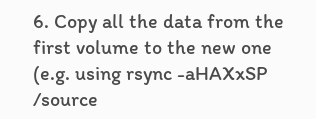6. Copy all the data from the first volume to the new one (e.g. using rsync -aHAXxSP /source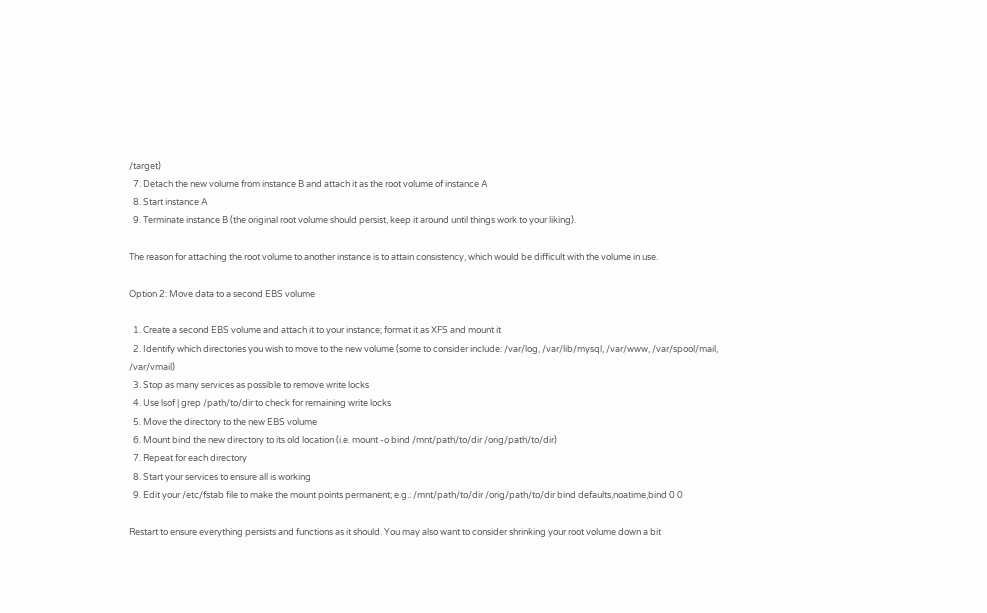/target)
  7. Detach the new volume from instance B and attach it as the root volume of instance A
  8. Start instance A
  9. Terminate instance B (the original root volume should persist, keep it around until things work to your liking).

The reason for attaching the root volume to another instance is to attain consistency, which would be difficult with the volume in use.

Option 2: Move data to a second EBS volume

  1. Create a second EBS volume and attach it to your instance; format it as XFS and mount it
  2. Identify which directories you wish to move to the new volume (some to consider include: /var/log, /var/lib/mysql, /var/www, /var/spool/mail, /var/vmail)
  3. Stop as many services as possible to remove write locks
  4. Use lsof | grep /path/to/dir to check for remaining write locks
  5. Move the directory to the new EBS volume
  6. Mount bind the new directory to its old location (i.e. mount -o bind /mnt/path/to/dir /orig/path/to/dir)
  7. Repeat for each directory
  8. Start your services to ensure all is working
  9. Edit your /etc/fstab file to make the mount points permanent; e.g.: /mnt/path/to/dir /orig/path/to/dir bind defaults,noatime,bind 0 0

Restart to ensure everything persists and functions as it should. You may also want to consider shrinking your root volume down a bit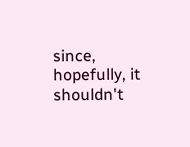since, hopefully, it shouldn't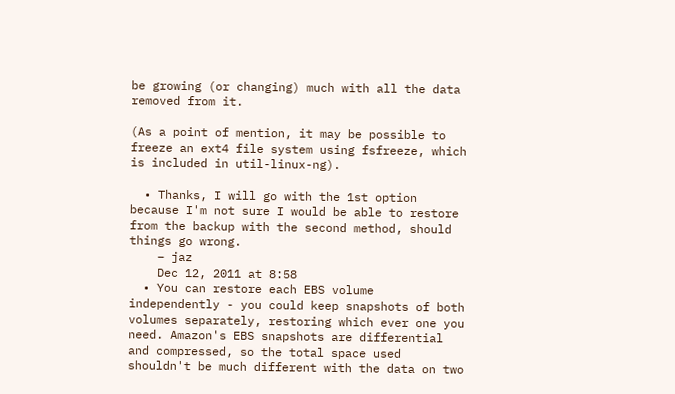be growing (or changing) much with all the data removed from it.

(As a point of mention, it may be possible to freeze an ext4 file system using fsfreeze, which is included in util-linux-ng).

  • Thanks, I will go with the 1st option because I'm not sure I would be able to restore from the backup with the second method, should things go wrong.
    – jaz
    Dec 12, 2011 at 8:58
  • You can restore each EBS volume independently - you could keep snapshots of both volumes separately, restoring which ever one you need. Amazon's EBS snapshots are differential and compressed, so the total space used shouldn't be much different with the data on two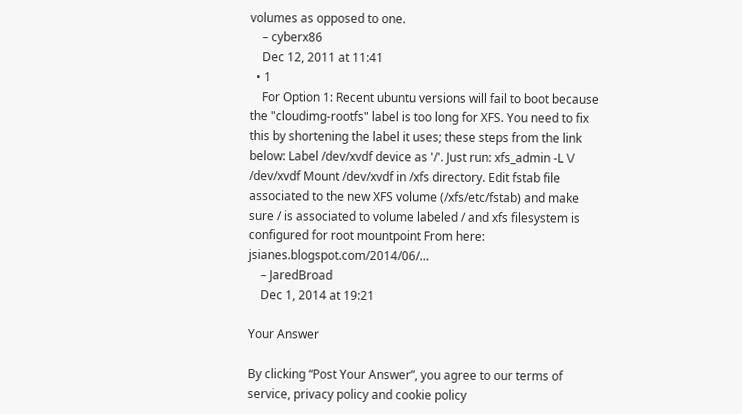volumes as opposed to one.
    – cyberx86
    Dec 12, 2011 at 11:41
  • 1
    For Option 1: Recent ubuntu versions will fail to boot because the "cloudimg-rootfs" label is too long for XFS. You need to fix this by shortening the label it uses; these steps from the link below: Label /dev/xvdf device as '/'. Just run: xfs_admin -L \/ /dev/xvdf Mount /dev/xvdf in /xfs directory. Edit fstab file associated to the new XFS volume (/xfs/etc/fstab) and make sure / is associated to volume labeled / and xfs filesystem is configured for root mountpoint From here: jsianes.blogspot.com/2014/06/…
    – JaredBroad
    Dec 1, 2014 at 19:21

Your Answer

By clicking “Post Your Answer”, you agree to our terms of service, privacy policy and cookie policy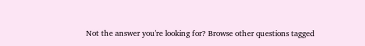Not the answer you're looking for? Browse other questions tagged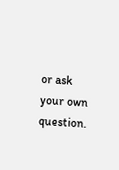or ask your own question.